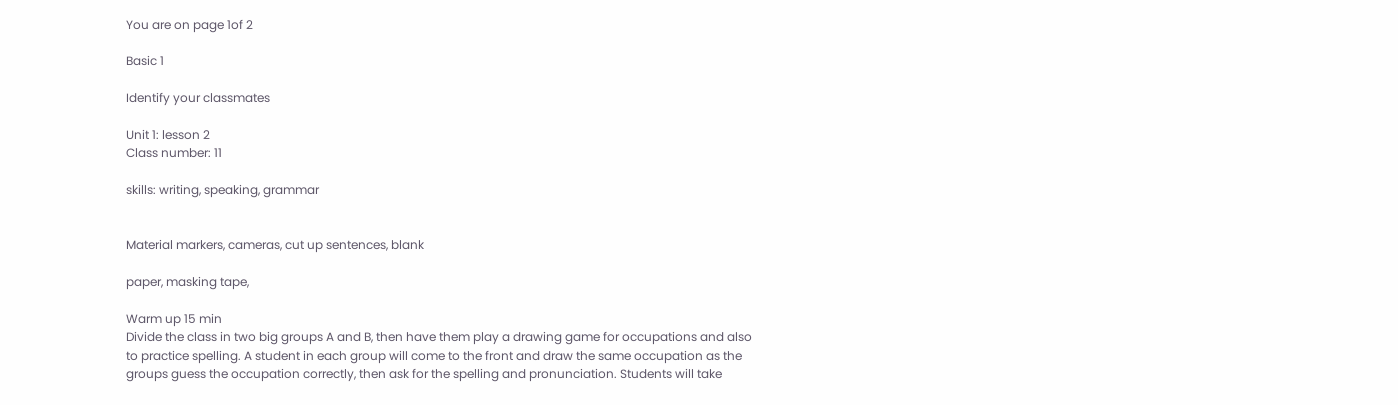You are on page 1of 2

Basic 1

Identify your classmates

Unit 1: lesson 2
Class number: 11

skills: writing, speaking, grammar


Material markers, cameras, cut up sentences, blank

paper, masking tape,

Warm up 15 min
Divide the class in two big groups A and B, then have them play a drawing game for occupations and also
to practice spelling. A student in each group will come to the front and draw the same occupation as the
groups guess the occupation correctly, then ask for the spelling and pronunciation. Students will take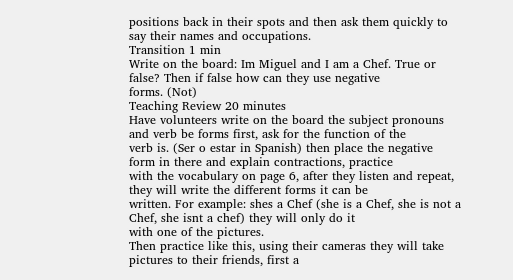positions back in their spots and then ask them quickly to say their names and occupations.
Transition 1 min
Write on the board: Im Miguel and I am a Chef. True or false? Then if false how can they use negative
forms. (Not)
Teaching Review 20 minutes
Have volunteers write on the board the subject pronouns and verb be forms first, ask for the function of the
verb is. (Ser o estar in Spanish) then place the negative form in there and explain contractions, practice
with the vocabulary on page 6, after they listen and repeat, they will write the different forms it can be
written. For example: shes a Chef (she is a Chef, she is not a Chef, she isnt a chef) they will only do it
with one of the pictures.
Then practice like this, using their cameras they will take pictures to their friends, first a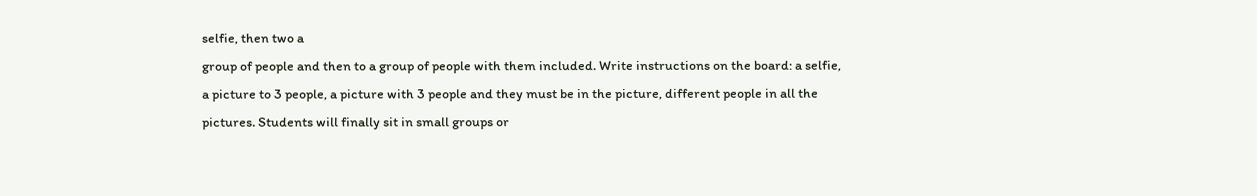selfie, then two a
group of people and then to a group of people with them included. Write instructions on the board: a selfie,
a picture to 3 people, a picture with 3 people and they must be in the picture, different people in all the
pictures. Students will finally sit in small groups or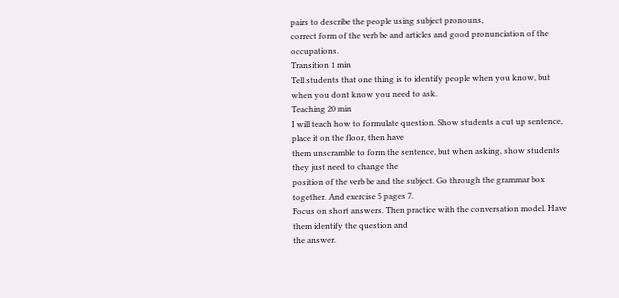pairs to describe the people using subject pronouns,
correct form of the verb be and articles and good pronunciation of the occupations.
Transition 1 min
Tell students that one thing is to identify people when you know, but when you dont know you need to ask.
Teaching 20 min
I will teach how to formulate question. Show students a cut up sentence, place it on the floor, then have
them unscramble to form the sentence, but when asking, show students they just need to change the
position of the verb be and the subject. Go through the grammar box together. And exercise 5 pages 7.
Focus on short answers. Then practice with the conversation model. Have them identify the question and
the answer.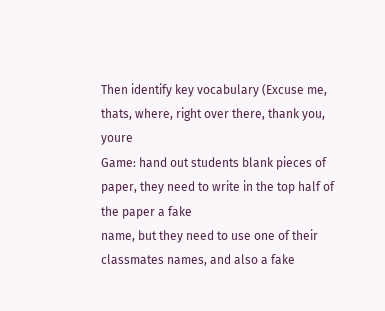Then identify key vocabulary (Excuse me, thats, where, right over there, thank you, youre
Game: hand out students blank pieces of paper, they need to write in the top half of the paper a fake
name, but they need to use one of their classmates names, and also a fake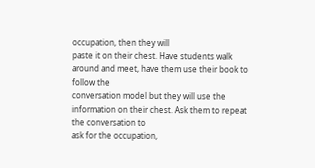occupation, then they will
paste it on their chest. Have students walk around and meet, have them use their book to follow the
conversation model but they will use the information on their chest. Ask them to repeat the conversation to
ask for the occupation,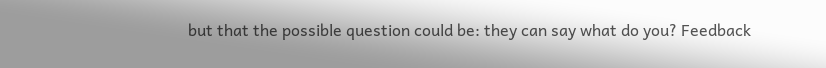but that the possible question could be: they can say what do you? Feedback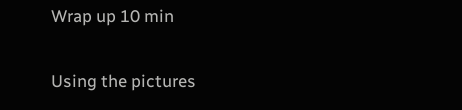Wrap up 10 min

Using the pictures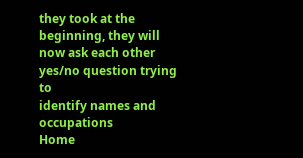they took at the beginning, they will now ask each other yes/no question trying to
identify names and occupations
Home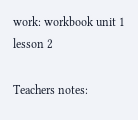work: workbook unit 1 lesson 2

Teachers notes: